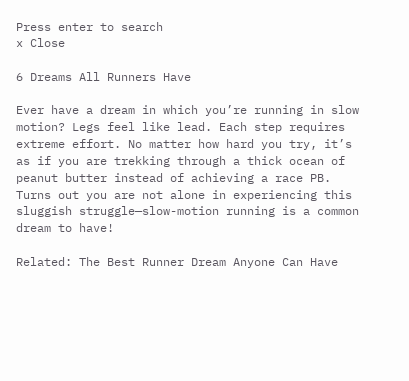Press enter to search
x Close

6 Dreams All Runners Have

Ever have a dream in which you’re running in slow motion? Legs feel like lead. Each step requires extreme effort. No matter how hard you try, it’s as if you are trekking through a thick ocean of peanut butter instead of achieving a race PB. Turns out you are not alone in experiencing this sluggish struggle—slow-motion running is a common dream to have!

Related: The Best Runner Dream Anyone Can Have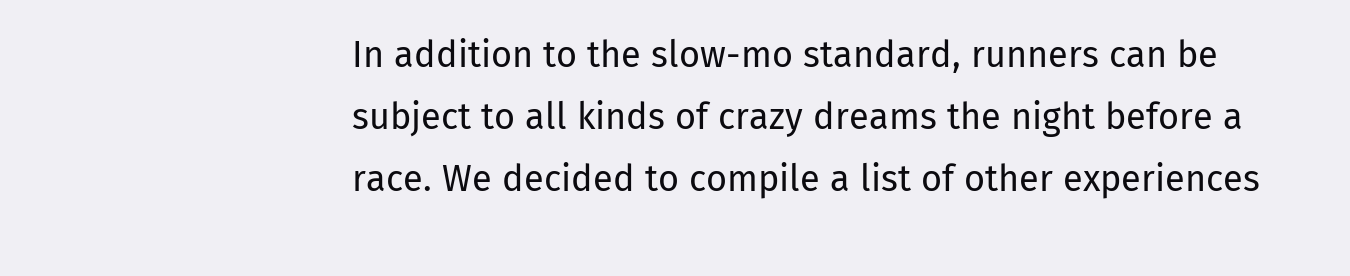In addition to the slow-mo standard, runners can be subject to all kinds of crazy dreams the night before a race. We decided to compile a list of other experiences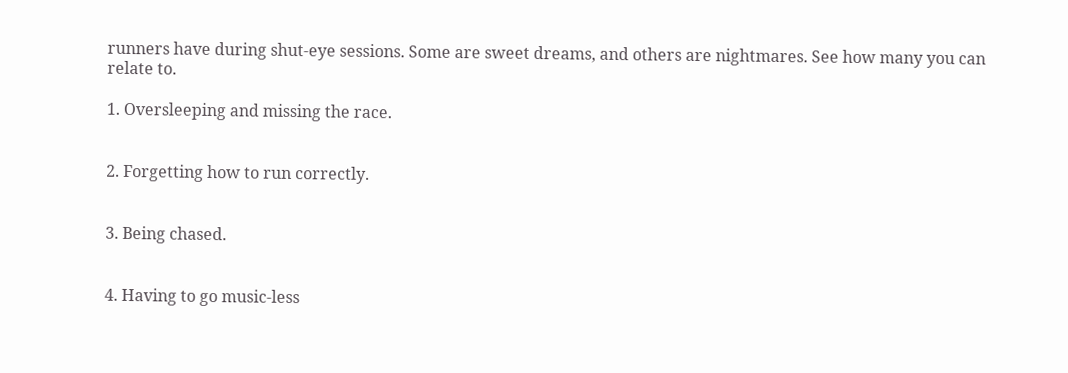runners have during shut-eye sessions. Some are sweet dreams, and others are nightmares. See how many you can relate to.

1. Oversleeping and missing the race.


2. Forgetting how to run correctly.


3. Being chased.


4. Having to go music-less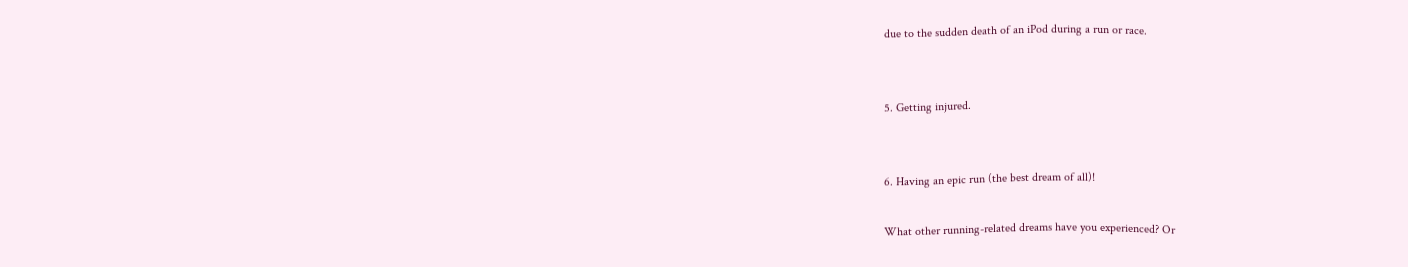due to the sudden death of an iPod during a run or race.


5. Getting injured.


6. Having an epic run (the best dream of all)!

What other running-related dreams have you experienced? Or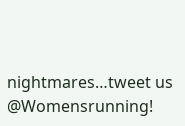nightmares…tweet us @Womensrunning!